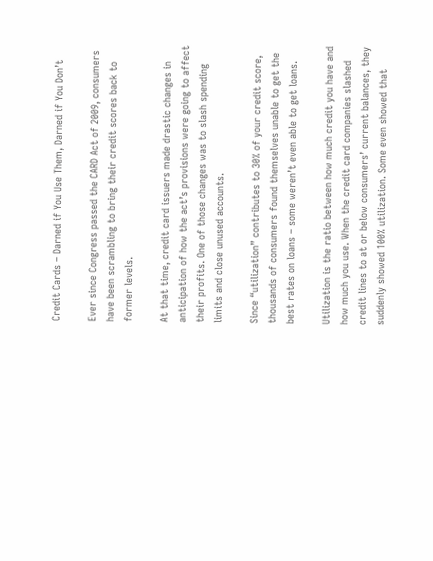Credit Cards – Darned if You Use Them, Darned if You Don’t

Ever since Congress passed the CARD Act of 2009, consumers have been scrambling to bring their credit scores back to former levels.

At that time, credit card issuers made drastic changes in anticipation of how the act’s provisions were going to affect their profits. One of those changes was to slash spending limits and close unused accounts.

Since “utilization” contributes to 30% of your credit score, thousands of consumers found themselves unable to get the best rates on loans – some weren’t even able to get loans.

Utilization is the ratio between how much credit you have and how much you use. When the credit card companies slashed credit lines to at or below consumers’ current balances, they suddenly showed 100% utilization. Some even showed that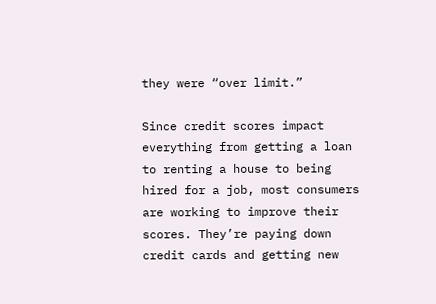they were “over limit.”

Since credit scores impact everything from getting a loan to renting a house to being hired for a job, most consumers are working to improve their scores. They’re paying down credit cards and getting new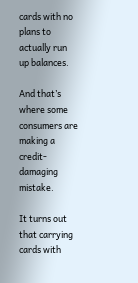cards with no plans to actually run up balances.

And that’s where some consumers are making a credit-damaging mistake.

It turns out that carrying cards with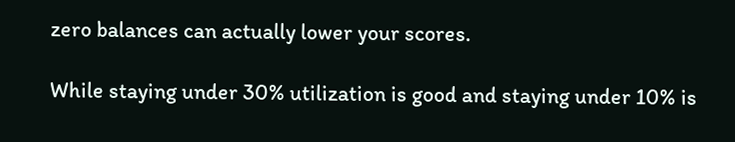zero balances can actually lower your scores.

While staying under 30% utilization is good and staying under 10% is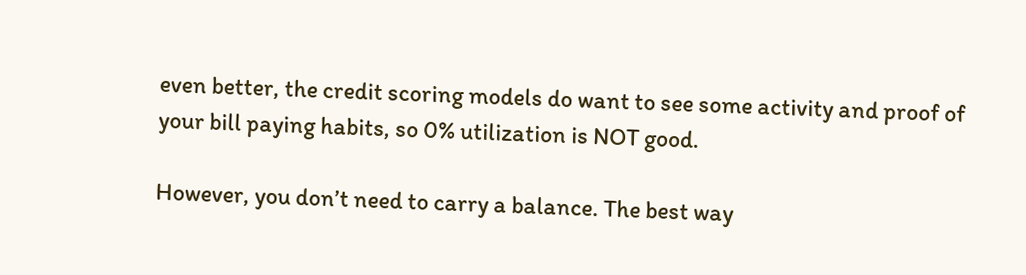even better, the credit scoring models do want to see some activity and proof of your bill paying habits, so 0% utilization is NOT good.

However, you don’t need to carry a balance. The best way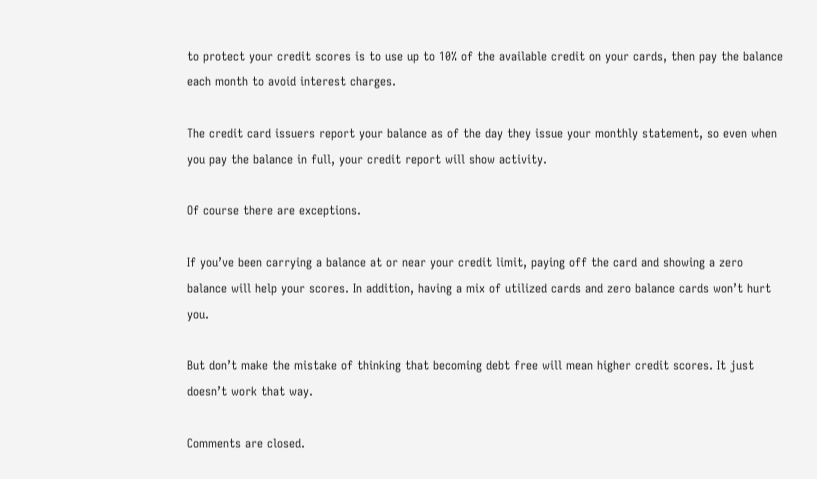to protect your credit scores is to use up to 10% of the available credit on your cards, then pay the balance each month to avoid interest charges.

The credit card issuers report your balance as of the day they issue your monthly statement, so even when you pay the balance in full, your credit report will show activity.

Of course there are exceptions.

If you’ve been carrying a balance at or near your credit limit, paying off the card and showing a zero balance will help your scores. In addition, having a mix of utilized cards and zero balance cards won’t hurt you.

But don’t make the mistake of thinking that becoming debt free will mean higher credit scores. It just doesn’t work that way.

Comments are closed.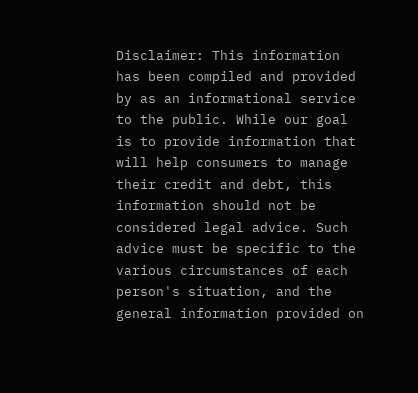Disclaimer: This information has been compiled and provided by as an informational service to the public. While our goal is to provide information that will help consumers to manage their credit and debt, this information should not be considered legal advice. Such advice must be specific to the various circumstances of each person's situation, and the general information provided on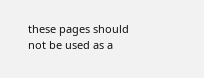these pages should not be used as a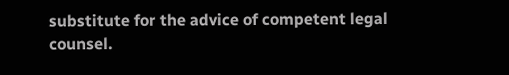substitute for the advice of competent legal counsel.